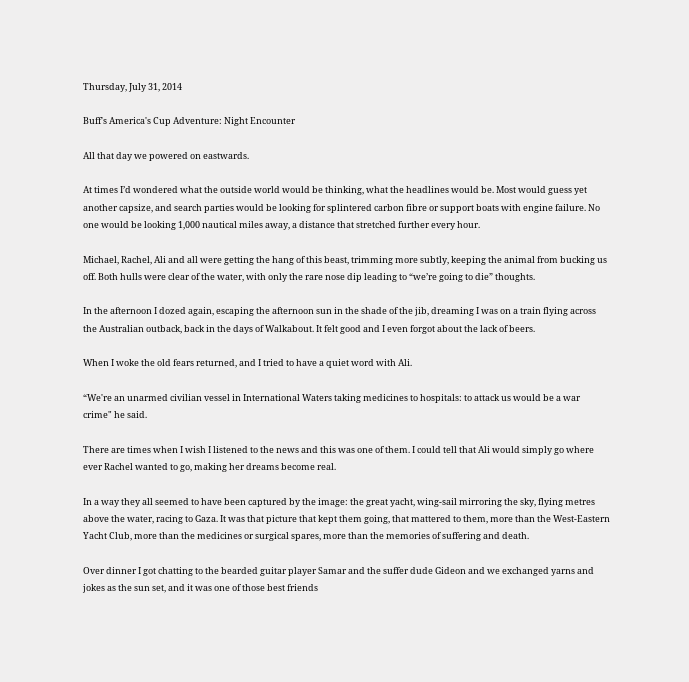Thursday, July 31, 2014

Buff's America's Cup Adventure: Night Encounter

All that day we powered on eastwards.

At times I’d wondered what the outside world would be thinking, what the headlines would be. Most would guess yet another capsize, and search parties would be looking for splintered carbon fibre or support boats with engine failure. No one would be looking 1,000 nautical miles away, a distance that stretched further every hour.

Michael, Rachel, Ali and all were getting the hang of this beast, trimming more subtly, keeping the animal from bucking us off. Both hulls were clear of the water, with only the rare nose dip leading to “we’re going to die” thoughts.

In the afternoon I dozed again, escaping the afternoon sun in the shade of the jib, dreaming I was on a train flying across the Australian outback, back in the days of Walkabout. It felt good and I even forgot about the lack of beers.

When I woke the old fears returned, and I tried to have a quiet word with Ali.

“We're an unarmed civilian vessel in International Waters taking medicines to hospitals: to attack us would be a war crime" he said.

There are times when I wish I listened to the news and this was one of them. I could tell that Ali would simply go where ever Rachel wanted to go, making her dreams become real.

In a way they all seemed to have been captured by the image: the great yacht, wing-sail mirroring the sky, flying metres above the water, racing to Gaza. It was that picture that kept them going, that mattered to them, more than the West-Eastern Yacht Club, more than the medicines or surgical spares, more than the memories of suffering and death.

Over dinner I got chatting to the bearded guitar player Samar and the suffer dude Gideon and we exchanged yarns and jokes as the sun set, and it was one of those best friends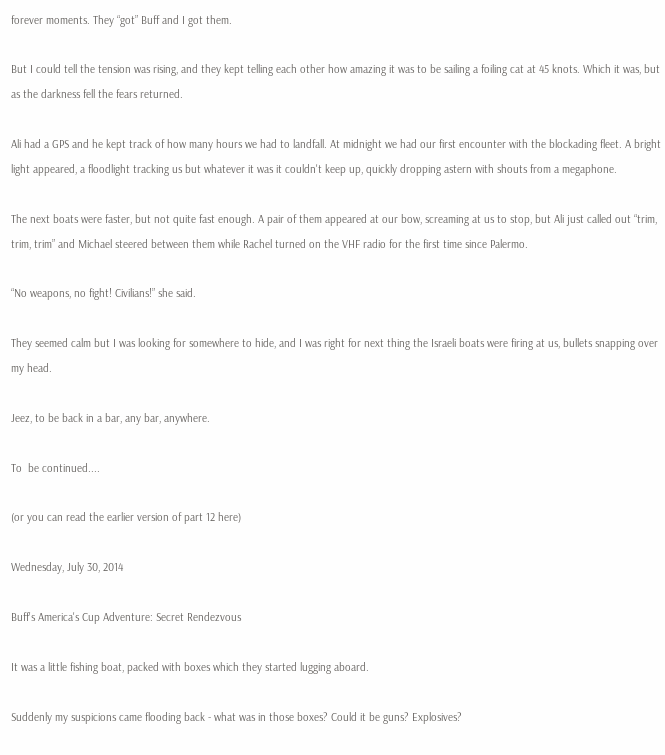forever moments. They “got” Buff and I got them.

But I could tell the tension was rising, and they kept telling each other how amazing it was to be sailing a foiling cat at 45 knots. Which it was, but as the darkness fell the fears returned.

Ali had a GPS and he kept track of how many hours we had to landfall. At midnight we had our first encounter with the blockading fleet. A bright light appeared, a floodlight tracking us but whatever it was it couldn't keep up, quickly dropping astern with shouts from a megaphone.

The next boats were faster, but not quite fast enough. A pair of them appeared at our bow, screaming at us to stop, but Ali just called out “trim, trim, trim” and Michael steered between them while Rachel turned on the VHF radio for the first time since Palermo.

“No weapons, no fight! Civilians!” she said.

They seemed calm but I was looking for somewhere to hide, and I was right for next thing the Israeli boats were firing at us, bullets snapping over my head.

Jeez, to be back in a bar, any bar, anywhere.

To  be continued....

(or you can read the earlier version of part 12 here)

Wednesday, July 30, 2014

Buff's America's Cup Adventure: Secret Rendezvous

It was a little fishing boat, packed with boxes which they started lugging aboard.

Suddenly my suspicions came flooding back - what was in those boxes? Could it be guns? Explosives?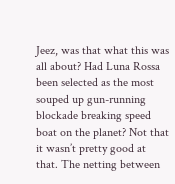Jeez, was that what this was all about? Had Luna Rossa been selected as the most souped up gun-running blockade breaking speed boat on the planet? Not that it wasn’t pretty good at that. The netting between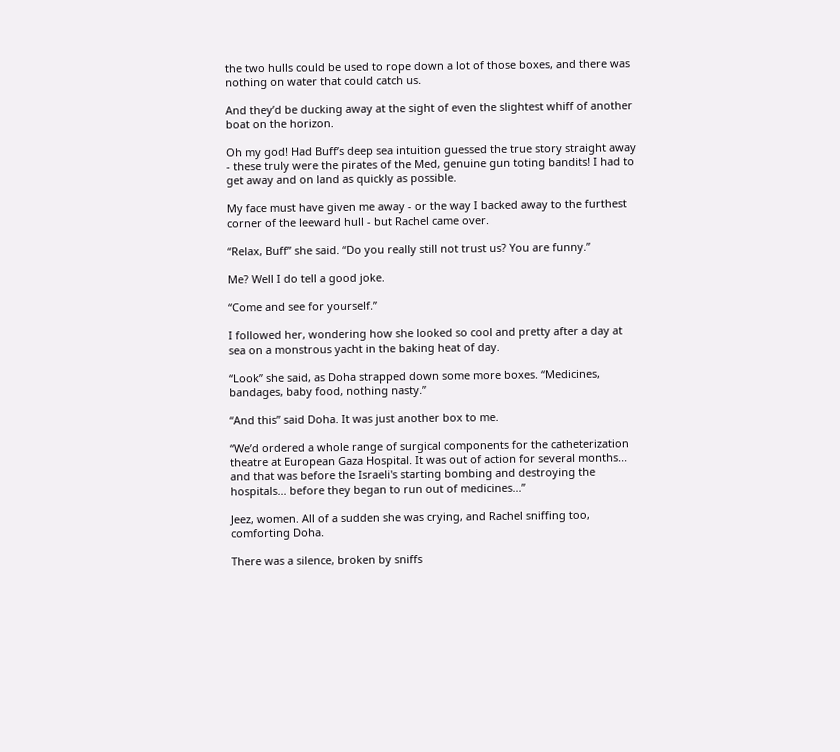the two hulls could be used to rope down a lot of those boxes, and there was nothing on water that could catch us.

And they’d be ducking away at the sight of even the slightest whiff of another boat on the horizon.

Oh my god! Had Buff’s deep sea intuition guessed the true story straight away - these truly were the pirates of the Med, genuine gun toting bandits! I had to get away and on land as quickly as possible.

My face must have given me away - or the way I backed away to the furthest corner of the leeward hull - but Rachel came over.

“Relax, Buff” she said. “Do you really still not trust us? You are funny.”

Me? Well I do tell a good joke.

“Come and see for yourself.”

I followed her, wondering how she looked so cool and pretty after a day at sea on a monstrous yacht in the baking heat of day.

“Look” she said, as Doha strapped down some more boxes. “Medicines, bandages, baby food, nothing nasty.”

“And this” said Doha. It was just another box to me.

“We’d ordered a whole range of surgical components for the catheterization theatre at European Gaza Hospital. It was out of action for several months... and that was before the Israeli's starting bombing and destroying the hospitals... before they began to run out of medicines...”

Jeez, women. All of a sudden she was crying, and Rachel sniffing too, comforting Doha.

There was a silence, broken by sniffs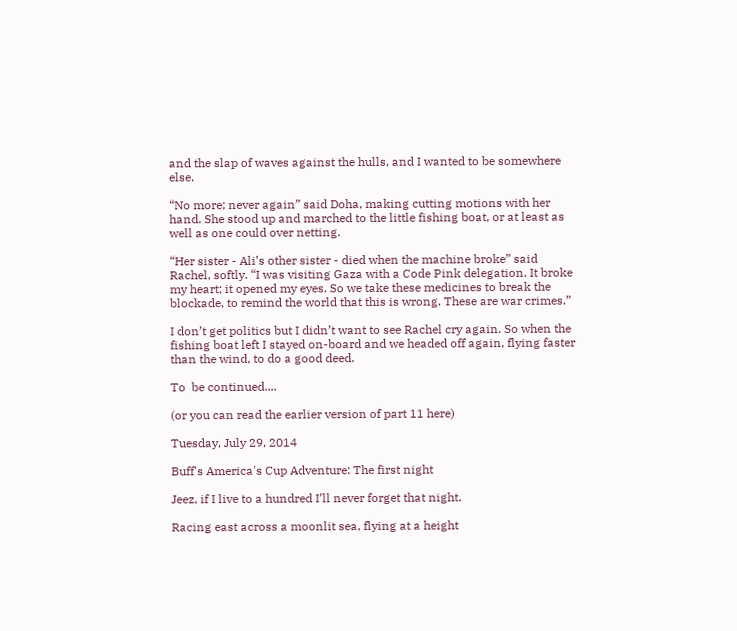and the slap of waves against the hulls, and I wanted to be somewhere else.

“No more; never again” said Doha, making cutting motions with her hand. She stood up and marched to the little fishing boat, or at least as well as one could over netting.

“Her sister - Ali’s other sister - died when the machine broke” said Rachel, softly. “I was visiting Gaza with a Code Pink delegation. It broke my heart; it opened my eyes. So we take these medicines to break the blockade, to remind the world that this is wrong. These are war crimes.”

I don’t get politics but I didn’t want to see Rachel cry again. So when the fishing boat left I stayed on-board and we headed off again, flying faster than the wind, to do a good deed.

To  be continued....

(or you can read the earlier version of part 11 here)

Tuesday, July 29, 2014

Buff's America's Cup Adventure: The first night

Jeez, if I live to a hundred I’ll never forget that night.

Racing east across a moonlit sea, flying at a height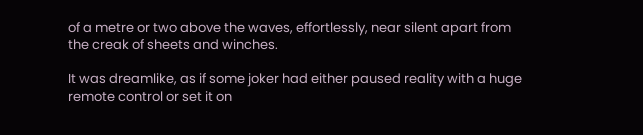of a metre or two above the waves, effortlessly, near silent apart from the creak of sheets and winches.

It was dreamlike, as if some joker had either paused reality with a huge remote control or set it on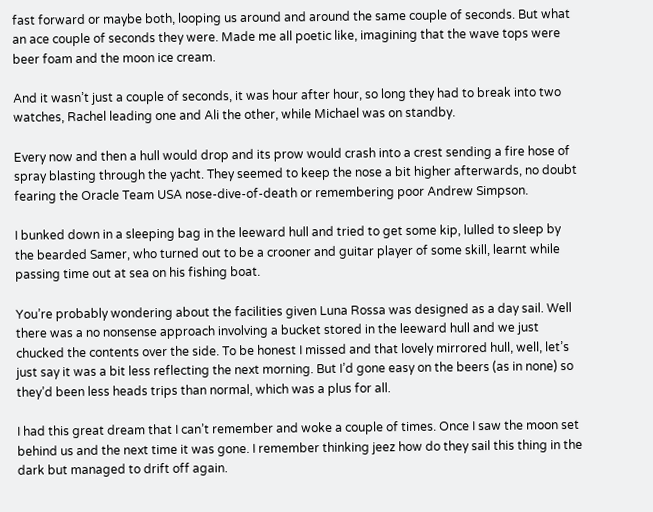fast forward or maybe both, looping us around and around the same couple of seconds. But what an ace couple of seconds they were. Made me all poetic like, imagining that the wave tops were beer foam and the moon ice cream.

And it wasn’t just a couple of seconds, it was hour after hour, so long they had to break into two watches, Rachel leading one and Ali the other, while Michael was on standby.

Every now and then a hull would drop and its prow would crash into a crest sending a fire hose of spray blasting through the yacht. They seemed to keep the nose a bit higher afterwards, no doubt fearing the Oracle Team USA nose-dive-of-death or remembering poor Andrew Simpson.

I bunked down in a sleeping bag in the leeward hull and tried to get some kip, lulled to sleep by the bearded Samer, who turned out to be a crooner and guitar player of some skill, learnt while passing time out at sea on his fishing boat.

You’re probably wondering about the facilities given Luna Rossa was designed as a day sail. Well there was a no nonsense approach involving a bucket stored in the leeward hull and we just chucked the contents over the side. To be honest I missed and that lovely mirrored hull, well, let’s just say it was a bit less reflecting the next morning. But I’d gone easy on the beers (as in none) so they’d been less heads trips than normal, which was a plus for all.

I had this great dream that I can’t remember and woke a couple of times. Once I saw the moon set behind us and the next time it was gone. I remember thinking jeez how do they sail this thing in the dark but managed to drift off again.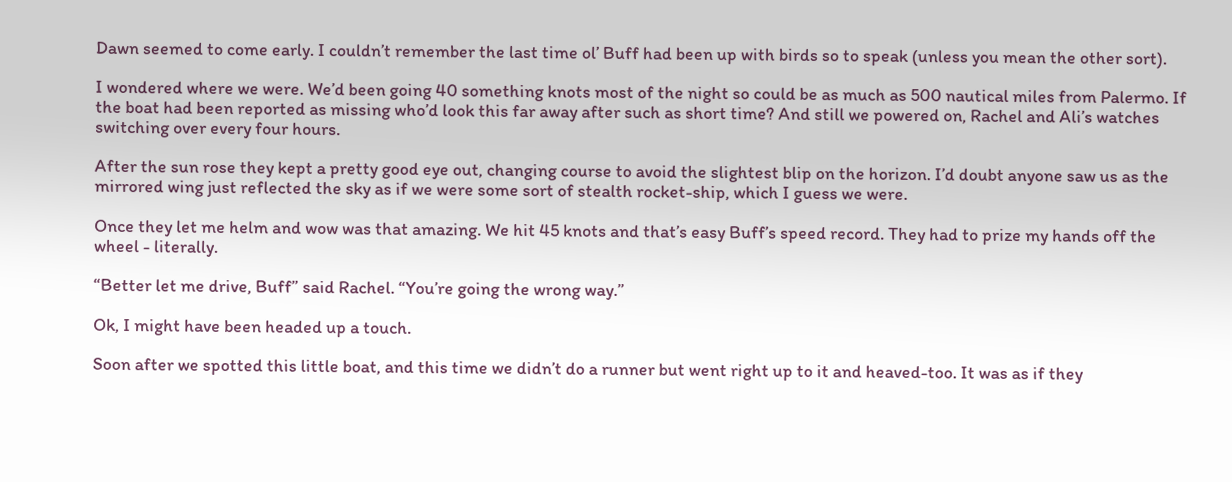Dawn seemed to come early. I couldn’t remember the last time ol’ Buff had been up with birds so to speak (unless you mean the other sort).

I wondered where we were. We’d been going 40 something knots most of the night so could be as much as 500 nautical miles from Palermo. If the boat had been reported as missing who’d look this far away after such as short time? And still we powered on, Rachel and Ali’s watches switching over every four hours.

After the sun rose they kept a pretty good eye out, changing course to avoid the slightest blip on the horizon. I’d doubt anyone saw us as the mirrored wing just reflected the sky as if we were some sort of stealth rocket-ship, which I guess we were.

Once they let me helm and wow was that amazing. We hit 45 knots and that’s easy Buff’s speed record. They had to prize my hands off the wheel - literally.

“Better let me drive, Buff” said Rachel. “You’re going the wrong way.”

Ok, I might have been headed up a touch.

Soon after we spotted this little boat, and this time we didn’t do a runner but went right up to it and heaved-too. It was as if they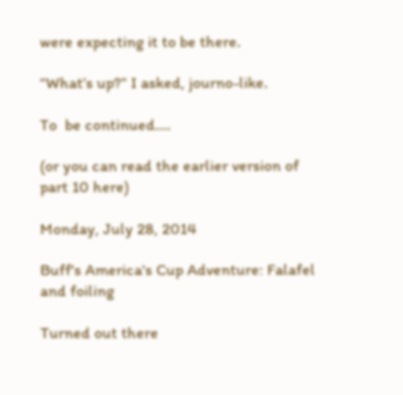were expecting it to be there.

“What’s up?” I asked, journo-like.

To  be continued....

(or you can read the earlier version of part 10 here)

Monday, July 28, 2014

Buff's America's Cup Adventure: Falafel and foiling

Turned out there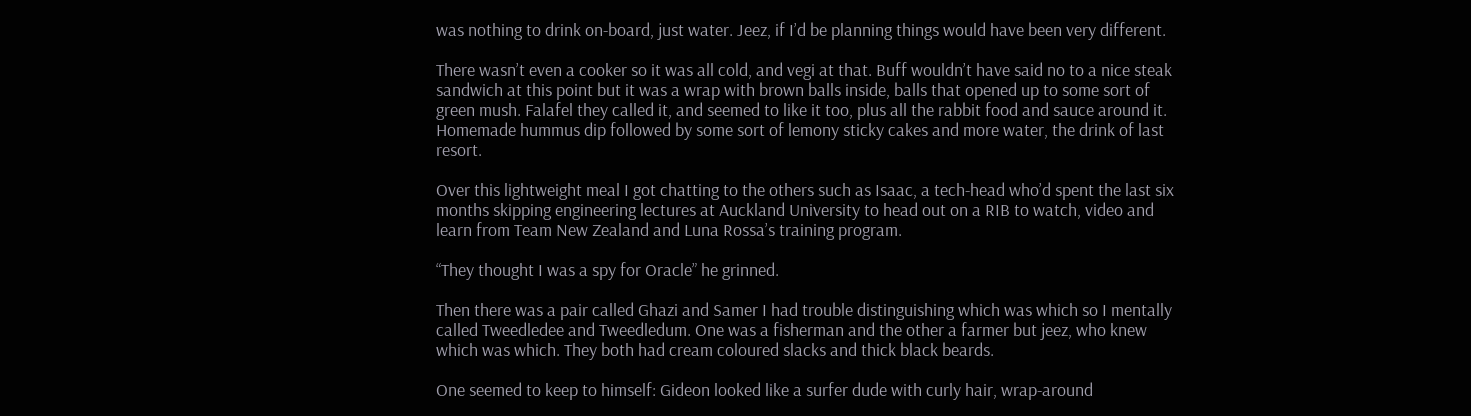was nothing to drink on-board, just water. Jeez, if I’d be planning things would have been very different.

There wasn’t even a cooker so it was all cold, and vegi at that. Buff wouldn’t have said no to a nice steak sandwich at this point but it was a wrap with brown balls inside, balls that opened up to some sort of green mush. Falafel they called it, and seemed to like it too, plus all the rabbit food and sauce around it. Homemade hummus dip followed by some sort of lemony sticky cakes and more water, the drink of last resort.

Over this lightweight meal I got chatting to the others such as Isaac, a tech-head who’d spent the last six months skipping engineering lectures at Auckland University to head out on a RIB to watch, video and learn from Team New Zealand and Luna Rossa’s training program.

“They thought I was a spy for Oracle” he grinned.

Then there was a pair called Ghazi and Samer I had trouble distinguishing which was which so I mentally called Tweedledee and Tweedledum. One was a fisherman and the other a farmer but jeez, who knew which was which. They both had cream coloured slacks and thick black beards.

One seemed to keep to himself: Gideon looked like a surfer dude with curly hair, wrap-around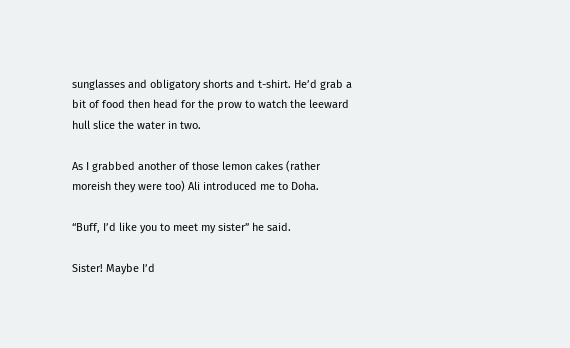sunglasses and obligatory shorts and t-shirt. He’d grab a bit of food then head for the prow to watch the leeward hull slice the water in two.

As I grabbed another of those lemon cakes (rather moreish they were too) Ali introduced me to Doha.

“Buff, I’d like you to meet my sister” he said.

Sister! Maybe I’d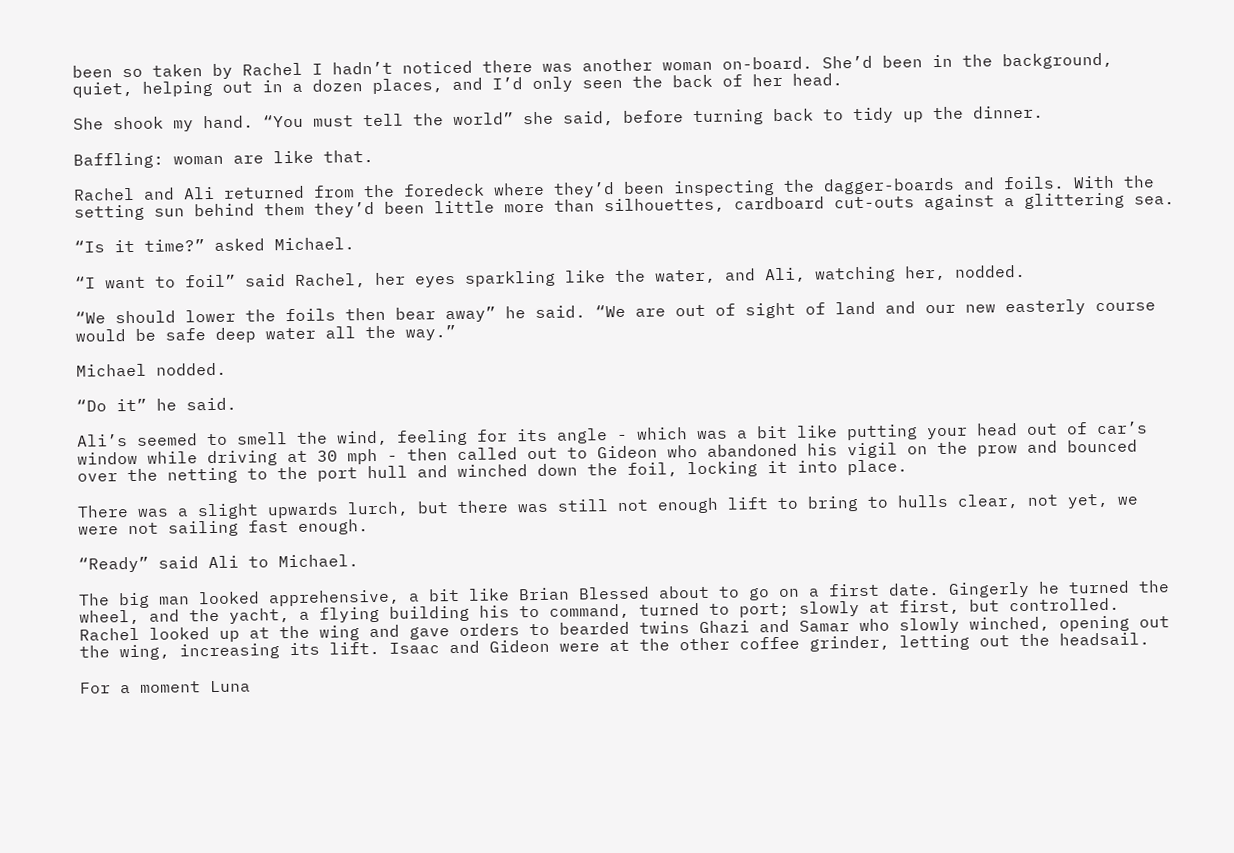been so taken by Rachel I hadn’t noticed there was another woman on-board. She’d been in the background, quiet, helping out in a dozen places, and I’d only seen the back of her head.

She shook my hand. “You must tell the world” she said, before turning back to tidy up the dinner.

Baffling: woman are like that.

Rachel and Ali returned from the foredeck where they’d been inspecting the dagger-boards and foils. With the setting sun behind them they’d been little more than silhouettes, cardboard cut-outs against a glittering sea.

“Is it time?” asked Michael.

“I want to foil” said Rachel, her eyes sparkling like the water, and Ali, watching her, nodded.

“We should lower the foils then bear away” he said. “We are out of sight of land and our new easterly course would be safe deep water all the way.”

Michael nodded.

“Do it” he said.

Ali’s seemed to smell the wind, feeling for its angle - which was a bit like putting your head out of car’s window while driving at 30 mph - then called out to Gideon who abandoned his vigil on the prow and bounced over the netting to the port hull and winched down the foil, locking it into place.

There was a slight upwards lurch, but there was still not enough lift to bring to hulls clear, not yet, we were not sailing fast enough.

“Ready” said Ali to Michael.

The big man looked apprehensive, a bit like Brian Blessed about to go on a first date. Gingerly he turned the wheel, and the yacht, a flying building his to command, turned to port; slowly at first, but controlled. Rachel looked up at the wing and gave orders to bearded twins Ghazi and Samar who slowly winched, opening out the wing, increasing its lift. Isaac and Gideon were at the other coffee grinder, letting out the headsail.

For a moment Luna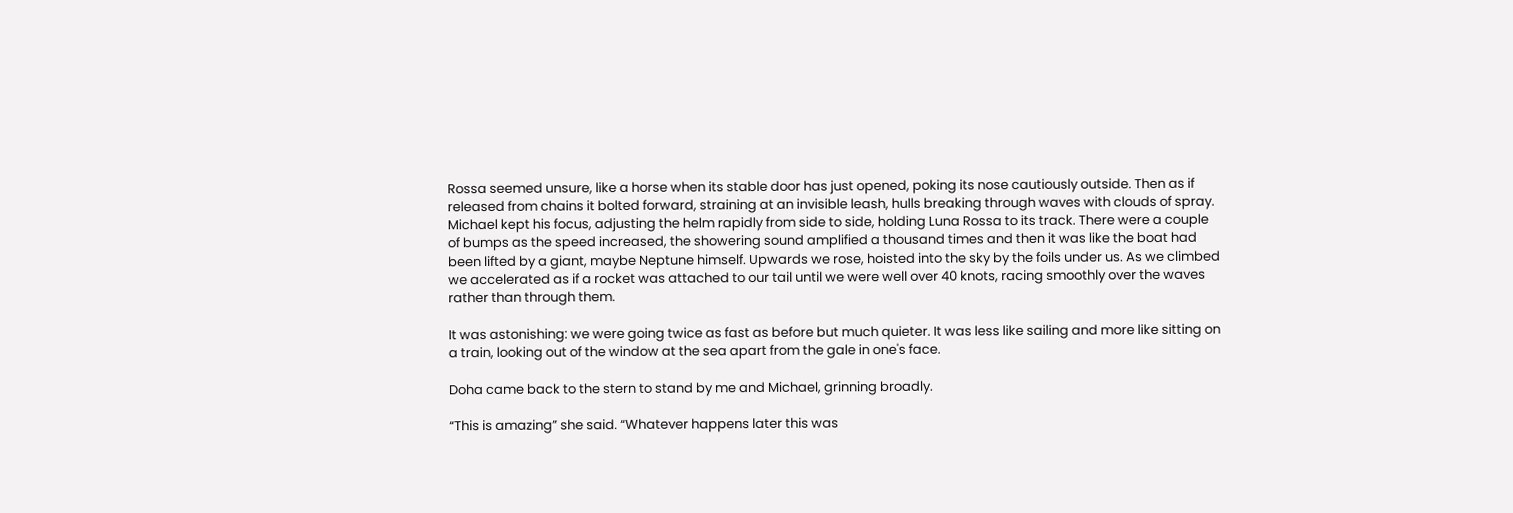Rossa seemed unsure, like a horse when its stable door has just opened, poking its nose cautiously outside. Then as if released from chains it bolted forward, straining at an invisible leash, hulls breaking through waves with clouds of spray. Michael kept his focus, adjusting the helm rapidly from side to side, holding Luna Rossa to its track. There were a couple of bumps as the speed increased, the showering sound amplified a thousand times and then it was like the boat had been lifted by a giant, maybe Neptune himself. Upwards we rose, hoisted into the sky by the foils under us. As we climbed we accelerated as if a rocket was attached to our tail until we were well over 40 knots, racing smoothly over the waves rather than through them.

It was astonishing: we were going twice as fast as before but much quieter. It was less like sailing and more like sitting on a train, looking out of the window at the sea apart from the gale in one's face.

Doha came back to the stern to stand by me and Michael, grinning broadly.

“This is amazing” she said. “Whatever happens later this was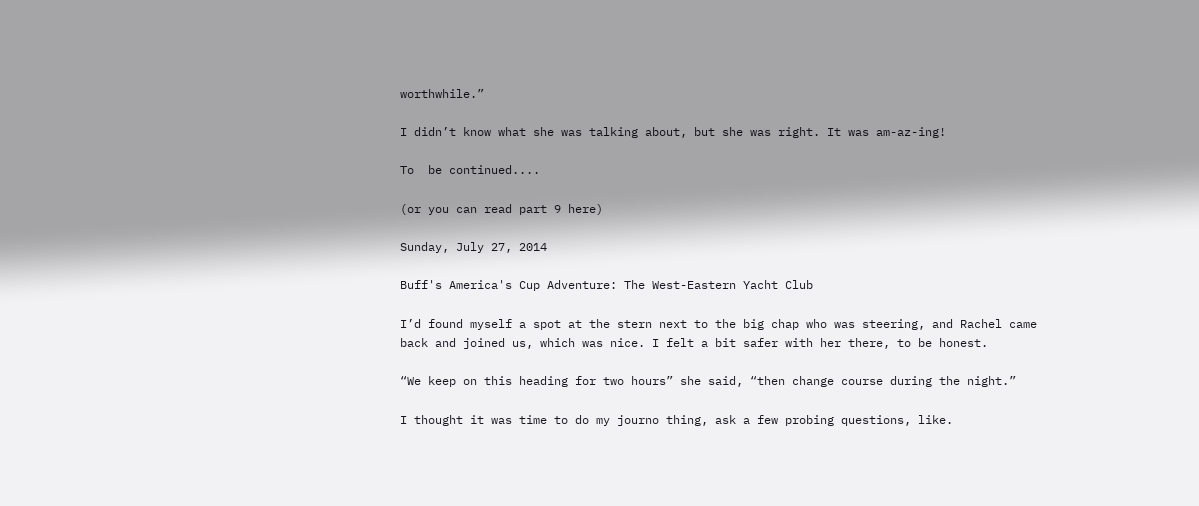worthwhile.”

I didn’t know what she was talking about, but she was right. It was am-az-ing!

To  be continued....

(or you can read part 9 here)

Sunday, July 27, 2014

Buff's America's Cup Adventure: The West-Eastern Yacht Club

I’d found myself a spot at the stern next to the big chap who was steering, and Rachel came back and joined us, which was nice. I felt a bit safer with her there, to be honest.

“We keep on this heading for two hours” she said, “then change course during the night.”

I thought it was time to do my journo thing, ask a few probing questions, like.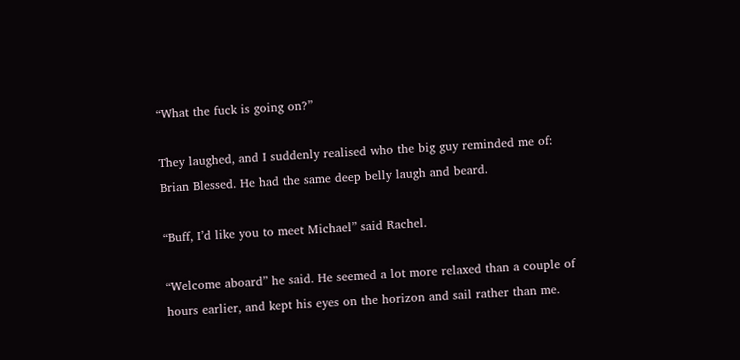“What the fuck is going on?”

They laughed, and I suddenly realised who the big guy reminded me of: Brian Blessed. He had the same deep belly laugh and beard.

“Buff, I’d like you to meet Michael” said Rachel.

“Welcome aboard” he said. He seemed a lot more relaxed than a couple of hours earlier, and kept his eyes on the horizon and sail rather than me.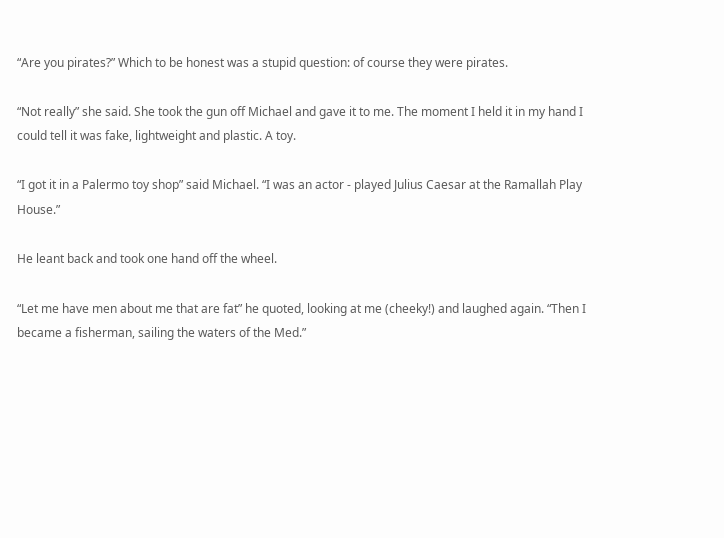“Are you pirates?” Which to be honest was a stupid question: of course they were pirates.

“Not really” she said. She took the gun off Michael and gave it to me. The moment I held it in my hand I could tell it was fake, lightweight and plastic. A toy.

“I got it in a Palermo toy shop” said Michael. “I was an actor - played Julius Caesar at the Ramallah Play House.”

He leant back and took one hand off the wheel.

“Let me have men about me that are fat” he quoted, looking at me (cheeky!) and laughed again. “Then I became a fisherman, sailing the waters of the Med.”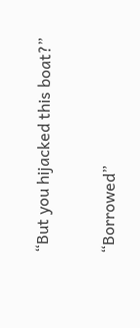“But you hijacked this boat?”

“Borrowed”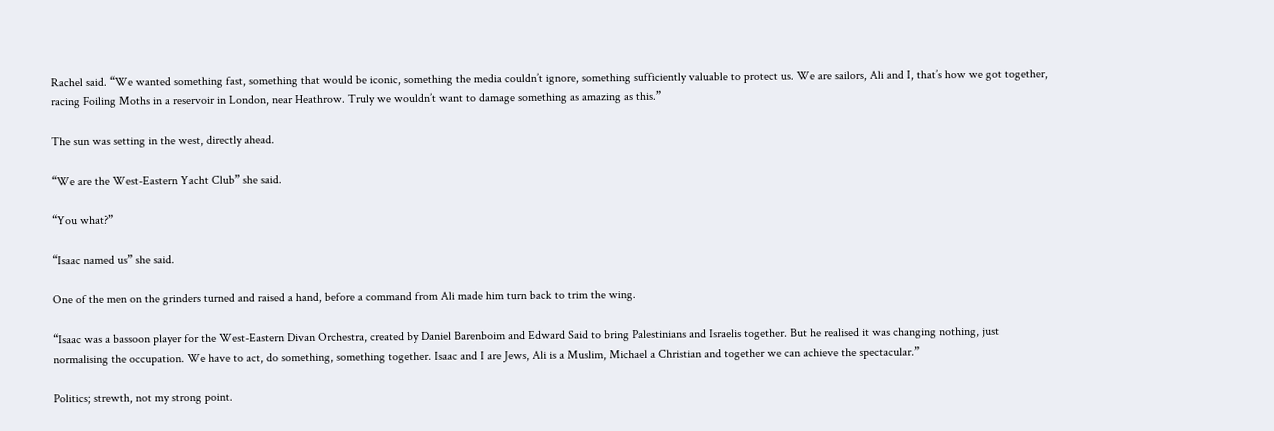Rachel said. “We wanted something fast, something that would be iconic, something the media couldn’t ignore, something sufficiently valuable to protect us. We are sailors, Ali and I, that’s how we got together, racing Foiling Moths in a reservoir in London, near Heathrow. Truly we wouldn’t want to damage something as amazing as this.”

The sun was setting in the west, directly ahead.

“We are the West-Eastern Yacht Club” she said.

“You what?”

“Isaac named us” she said.

One of the men on the grinders turned and raised a hand, before a command from Ali made him turn back to trim the wing.

“Isaac was a bassoon player for the West-Eastern Divan Orchestra, created by Daniel Barenboim and Edward Said to bring Palestinians and Israelis together. But he realised it was changing nothing, just normalising the occupation. We have to act, do something, something together. Isaac and I are Jews, Ali is a Muslim, Michael a Christian and together we can achieve the spectacular.”

Politics; strewth, not my strong point.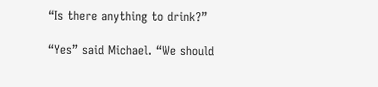“Is there anything to drink?”

“Yes” said Michael. “We should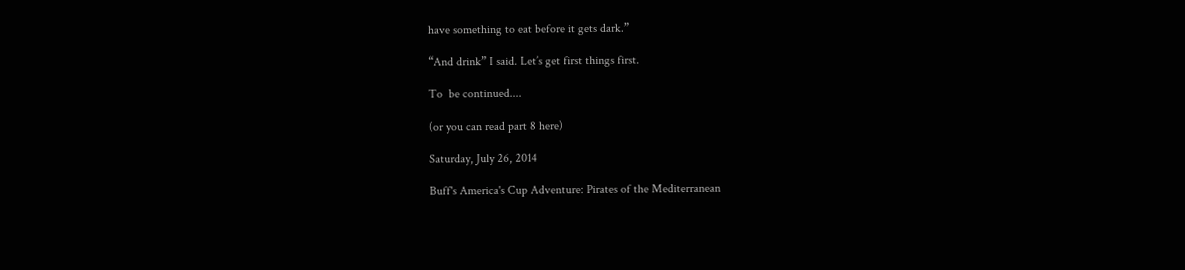have something to eat before it gets dark.”

“And drink” I said. Let’s get first things first.

To  be continued....

(or you can read part 8 here)

Saturday, July 26, 2014

Buff's America's Cup Adventure: Pirates of the Mediterranean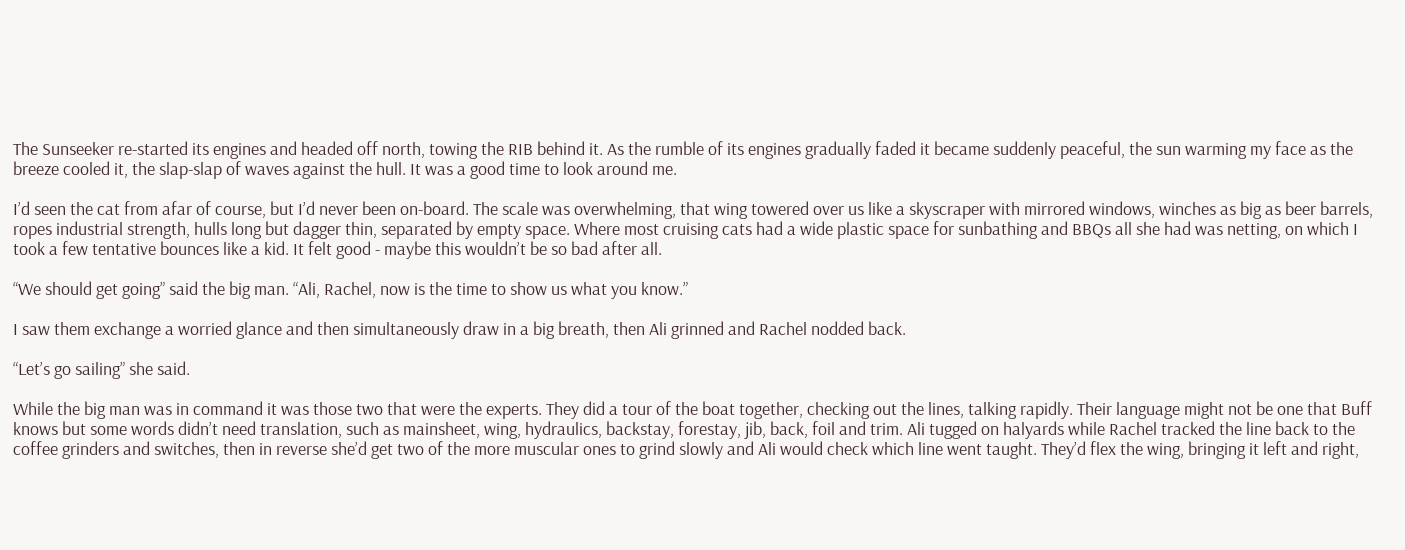The Sunseeker re-started its engines and headed off north, towing the RIB behind it. As the rumble of its engines gradually faded it became suddenly peaceful, the sun warming my face as the breeze cooled it, the slap-slap of waves against the hull. It was a good time to look around me.

I’d seen the cat from afar of course, but I’d never been on-board. The scale was overwhelming, that wing towered over us like a skyscraper with mirrored windows, winches as big as beer barrels, ropes industrial strength, hulls long but dagger thin, separated by empty space. Where most cruising cats had a wide plastic space for sunbathing and BBQs all she had was netting, on which I took a few tentative bounces like a kid. It felt good - maybe this wouldn’t be so bad after all.

“We should get going” said the big man. “Ali, Rachel, now is the time to show us what you know.”

I saw them exchange a worried glance and then simultaneously draw in a big breath, then Ali grinned and Rachel nodded back.

“Let’s go sailing” she said.

While the big man was in command it was those two that were the experts. They did a tour of the boat together, checking out the lines, talking rapidly. Their language might not be one that Buff knows but some words didn’t need translation, such as mainsheet, wing, hydraulics, backstay, forestay, jib, back, foil and trim. Ali tugged on halyards while Rachel tracked the line back to the coffee grinders and switches, then in reverse she’d get two of the more muscular ones to grind slowly and Ali would check which line went taught. They’d flex the wing, bringing it left and right,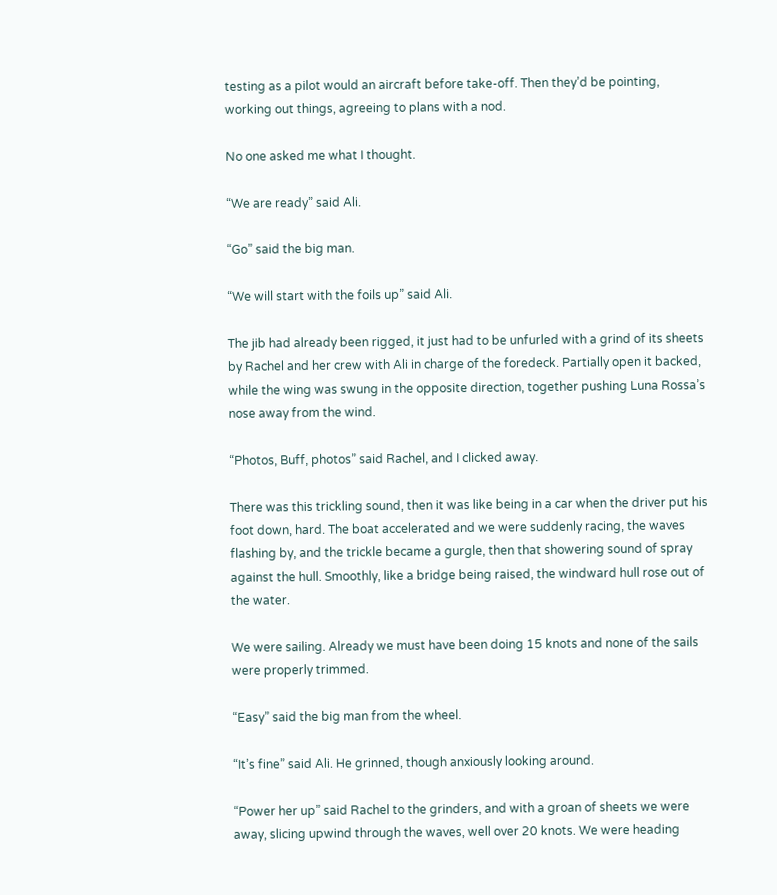testing as a pilot would an aircraft before take-off. Then they’d be pointing, working out things, agreeing to plans with a nod.

No one asked me what I thought.

“We are ready” said Ali.

“Go” said the big man.

“We will start with the foils up” said Ali.

The jib had already been rigged, it just had to be unfurled with a grind of its sheets by Rachel and her crew with Ali in charge of the foredeck. Partially open it backed, while the wing was swung in the opposite direction, together pushing Luna Rossa’s nose away from the wind.

“Photos, Buff, photos” said Rachel, and I clicked away.

There was this trickling sound, then it was like being in a car when the driver put his foot down, hard. The boat accelerated and we were suddenly racing, the waves flashing by, and the trickle became a gurgle, then that showering sound of spray against the hull. Smoothly, like a bridge being raised, the windward hull rose out of the water.

We were sailing. Already we must have been doing 15 knots and none of the sails were properly trimmed.

“Easy” said the big man from the wheel.

“It’s fine” said Ali. He grinned, though anxiously looking around.

“Power her up” said Rachel to the grinders, and with a groan of sheets we were away, slicing upwind through the waves, well over 20 knots. We were heading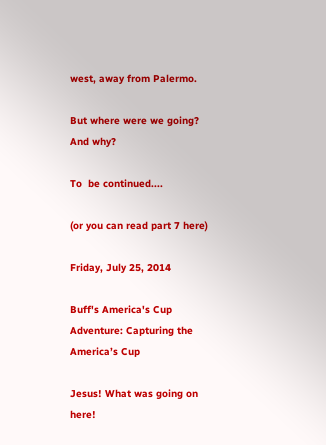west, away from Palermo.

But where were we going? And why?

To  be continued....

(or you can read part 7 here)

Friday, July 25, 2014

Buff's America's Cup Adventure: Capturing the America’s Cup

Jesus! What was going on here!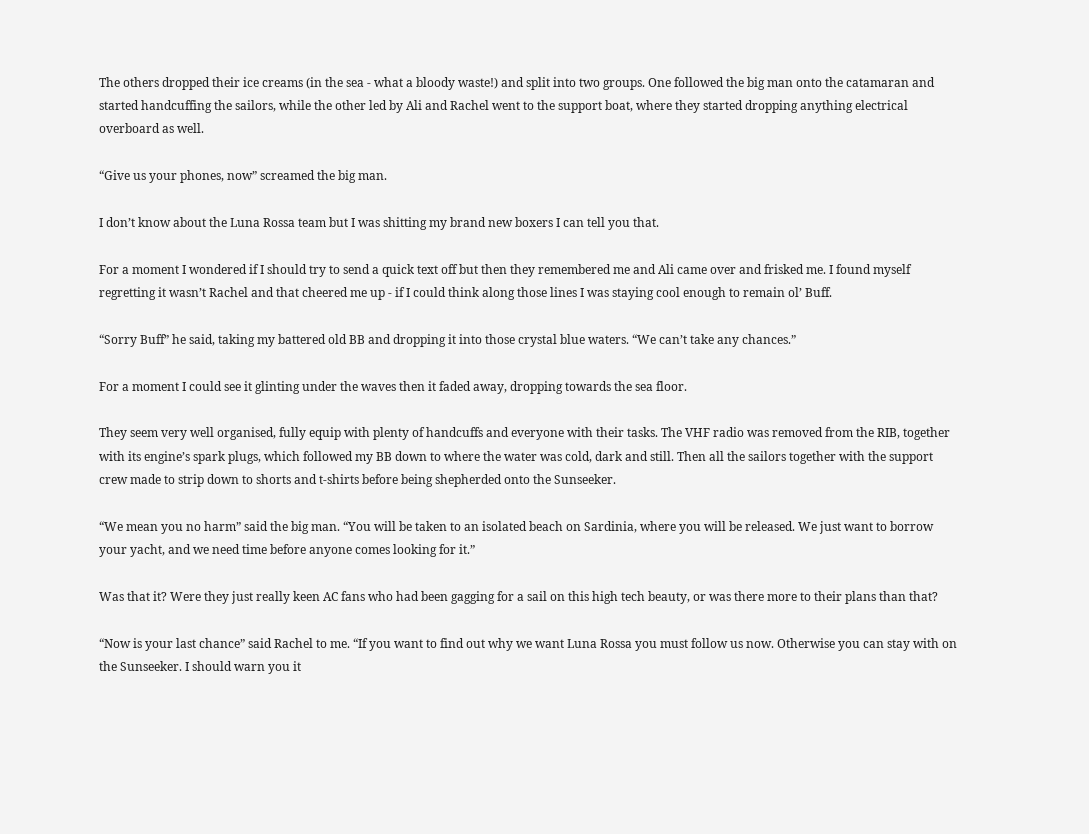The others dropped their ice creams (in the sea - what a bloody waste!) and split into two groups. One followed the big man onto the catamaran and started handcuffing the sailors, while the other led by Ali and Rachel went to the support boat, where they started dropping anything electrical overboard as well.

“Give us your phones, now” screamed the big man.

I don’t know about the Luna Rossa team but I was shitting my brand new boxers I can tell you that.

For a moment I wondered if I should try to send a quick text off but then they remembered me and Ali came over and frisked me. I found myself regretting it wasn’t Rachel and that cheered me up - if I could think along those lines I was staying cool enough to remain ol’ Buff.

“Sorry Buff” he said, taking my battered old BB and dropping it into those crystal blue waters. “We can’t take any chances.”

For a moment I could see it glinting under the waves then it faded away, dropping towards the sea floor.

They seem very well organised, fully equip with plenty of handcuffs and everyone with their tasks. The VHF radio was removed from the RIB, together with its engine’s spark plugs, which followed my BB down to where the water was cold, dark and still. Then all the sailors together with the support crew made to strip down to shorts and t-shirts before being shepherded onto the Sunseeker.

“We mean you no harm” said the big man. “You will be taken to an isolated beach on Sardinia, where you will be released. We just want to borrow your yacht, and we need time before anyone comes looking for it.”

Was that it? Were they just really keen AC fans who had been gagging for a sail on this high tech beauty, or was there more to their plans than that?

“Now is your last chance” said Rachel to me. “If you want to find out why we want Luna Rossa you must follow us now. Otherwise you can stay with on the Sunseeker. I should warn you it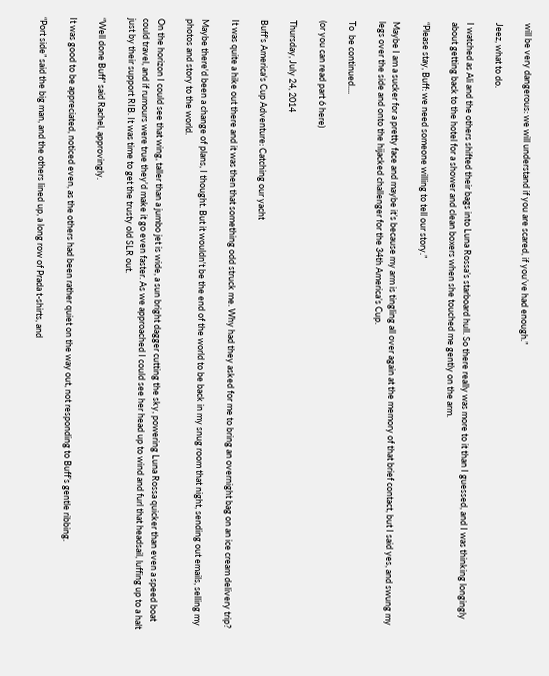will be very dangerous: we will understand if you are scared, if you’ve had enough.”

Jeez, what to do.

I watched as Ali and the others shifted their bags into Luna Rossa’s starboard hull. So there really was more to it than I guessed, and I was thinking longingly about getting back to the hotel for a shower and clean boxers when she touched me gently on the arm.

“Please stay, Buff: we need someone willing to tell our story.”

Maybe I am a sucker for a pretty face and maybe it’s because my arm is tingling all over again at the memory of that brief contact, but I said yes, and swung my legs over the side and onto the hijacked challenger for the 34th America’s Cup.

To  be continued....

(or you can read part 6 here)

Thursday, July 24, 2014

Buff's America's Cup Adventure: Catching our yacht

It was quite a hike out there and it was then that something odd struck me. Why had they asked for me to bring an overnight bag on an ice cream delivery trip?

Maybe there'd been a change of plans, I thought. But it wouldn't be the end of the world to be back in my snug room that night, sending out emails, selling my photos and story to the world.

On the horizon I could see that wing, taller than a jumbo jet is wide, a sun bright dagger cutting the sky, powering Luna Rossa quicker than even a speed boat could travel, and if rumours were true they'd make it go even faster. As we approached I could see her head up to wind and furl that headsail, luffing up to a halt just by their support RIB. It was time to get the trusty old SLR out.

“Well done Buff” said Rachel, approvingly.

It was good to be appreciated, noticed even, as the others had been rather quiet on the way out, not responding to Buff’s gentle ribbing.

“Port side” said the big man, and the others lined up, a long row of Prada t-shirts, and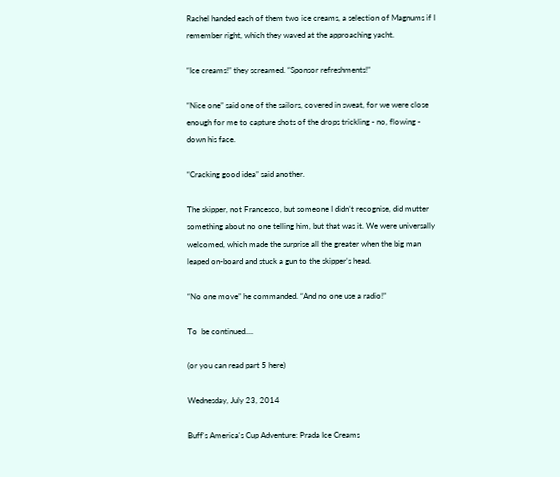Rachel handed each of them two ice creams, a selection of Magnums if I remember right, which they waved at the approaching yacht.

“Ice creams!” they screamed. “Sponsor refreshments!”

“Nice one” said one of the sailors, covered in sweat, for we were close enough for me to capture shots of the drops trickling - no, flowing - down his face.

“Cracking good idea” said another.

The skipper, not Francesco, but someone I didn’t recognise, did mutter something about no one telling him, but that was it. We were universally welcomed, which made the surprise all the greater when the big man leaped on-board and stuck a gun to the skipper’s head.

“No one move” he commanded. “And no one use a radio!”

To  be continued....

(or you can read part 5 here)

Wednesday, July 23, 2014

Buff's America's Cup Adventure: Prada Ice Creams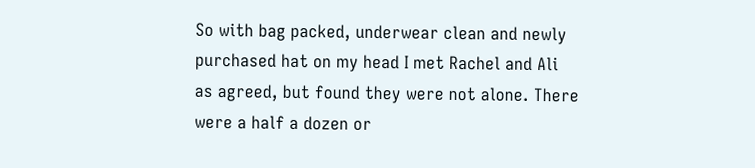So with bag packed, underwear clean and newly purchased hat on my head I met Rachel and Ali as agreed, but found they were not alone. There were a half a dozen or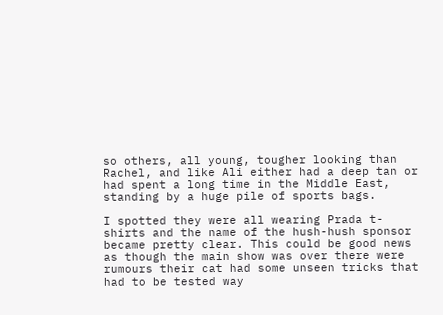so others, all young, tougher looking than Rachel, and like Ali either had a deep tan or had spent a long time in the Middle East, standing by a huge pile of sports bags.

I spotted they were all wearing Prada t-shirts and the name of the hush-hush sponsor became pretty clear. This could be good news as though the main show was over there were rumours their cat had some unseen tricks that had to be tested way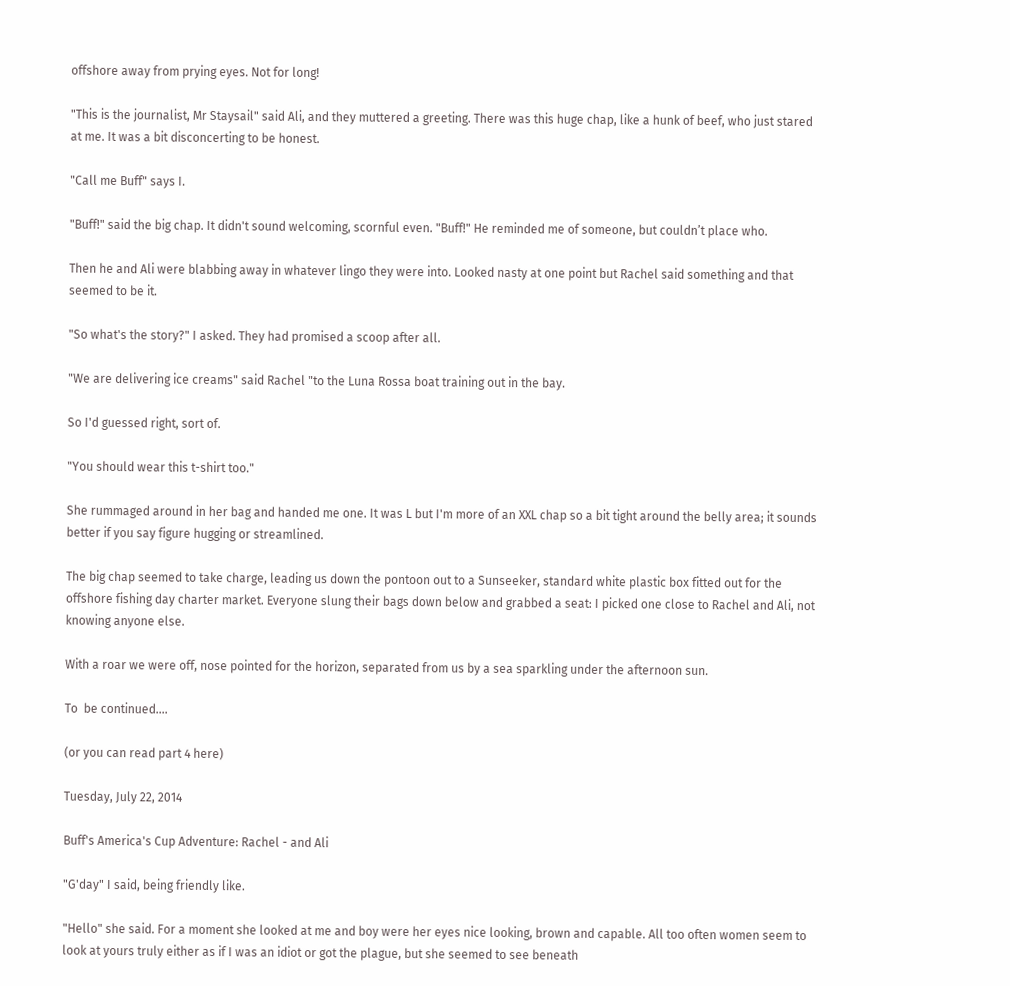offshore away from prying eyes. Not for long!

"This is the journalist, Mr Staysail" said Ali, and they muttered a greeting. There was this huge chap, like a hunk of beef, who just stared at me. It was a bit disconcerting to be honest.

"Call me Buff" says I.

"Buff!" said the big chap. It didn't sound welcoming, scornful even. "Buff!" He reminded me of someone, but couldn’t place who.

Then he and Ali were blabbing away in whatever lingo they were into. Looked nasty at one point but Rachel said something and that seemed to be it.

"So what's the story?" I asked. They had promised a scoop after all.

"We are delivering ice creams" said Rachel "to the Luna Rossa boat training out in the bay.

So I'd guessed right, sort of.

"You should wear this t-shirt too."

She rummaged around in her bag and handed me one. It was L but I'm more of an XXL chap so a bit tight around the belly area; it sounds better if you say figure hugging or streamlined.

The big chap seemed to take charge, leading us down the pontoon out to a Sunseeker, standard white plastic box fitted out for the offshore fishing day charter market. Everyone slung their bags down below and grabbed a seat: I picked one close to Rachel and Ali, not knowing anyone else.

With a roar we were off, nose pointed for the horizon, separated from us by a sea sparkling under the afternoon sun.

To  be continued....

(or you can read part 4 here)

Tuesday, July 22, 2014

Buff's America's Cup Adventure: Rachel - and Ali

"G'day" I said, being friendly like.

"Hello" she said. For a moment she looked at me and boy were her eyes nice looking, brown and capable. All too often women seem to look at yours truly either as if I was an idiot or got the plague, but she seemed to see beneath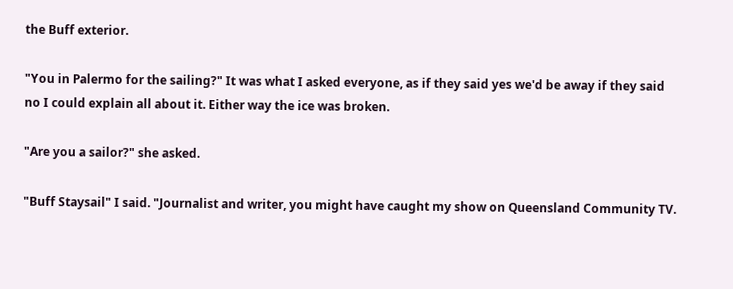the Buff exterior.

"You in Palermo for the sailing?" It was what I asked everyone, as if they said yes we'd be away if they said no I could explain all about it. Either way the ice was broken.

"Are you a sailor?" she asked.

"Buff Staysail" I said. "Journalist and writer, you might have caught my show on Queensland Community TV.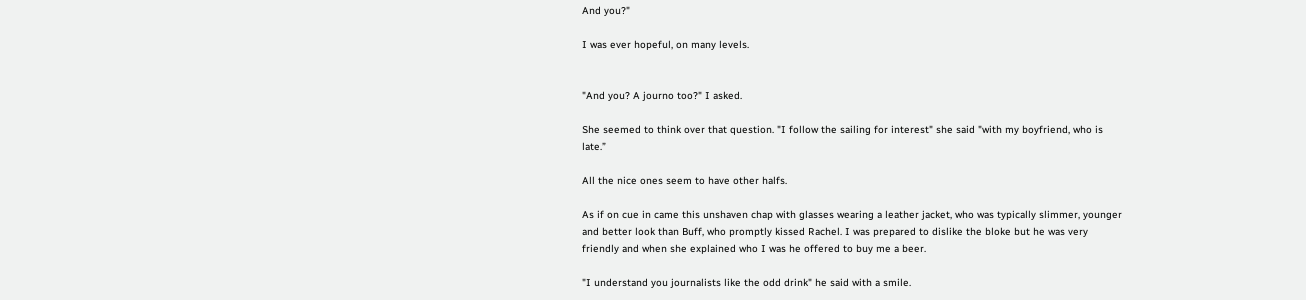And you?"

I was ever hopeful, on many levels.


"And you? A journo too?" I asked.

She seemed to think over that question. "I follow the sailing for interest" she said "with my boyfriend, who is late.”

All the nice ones seem to have other halfs.

As if on cue in came this unshaven chap with glasses wearing a leather jacket, who was typically slimmer, younger and better look than Buff, who promptly kissed Rachel. I was prepared to dislike the bloke but he was very friendly and when she explained who I was he offered to buy me a beer.

"I understand you journalists like the odd drink" he said with a smile.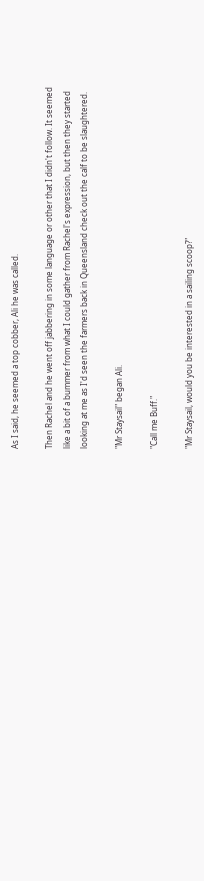As I said, he seemed a top cobber, Ali he was called.

Then Rachel and he went off jabbering in some language or other that I didn't follow. It seemed like a bit of a bummer from what I could gather from Rachel's expression, but then they started looking at me as I'd seen the farmers back in Queensland check out the calf to be slaughtered.

"Mr Staysail" began Ali.

"Call me Buff."

"Mr Staysail, would you be interested in a sailing scoop?"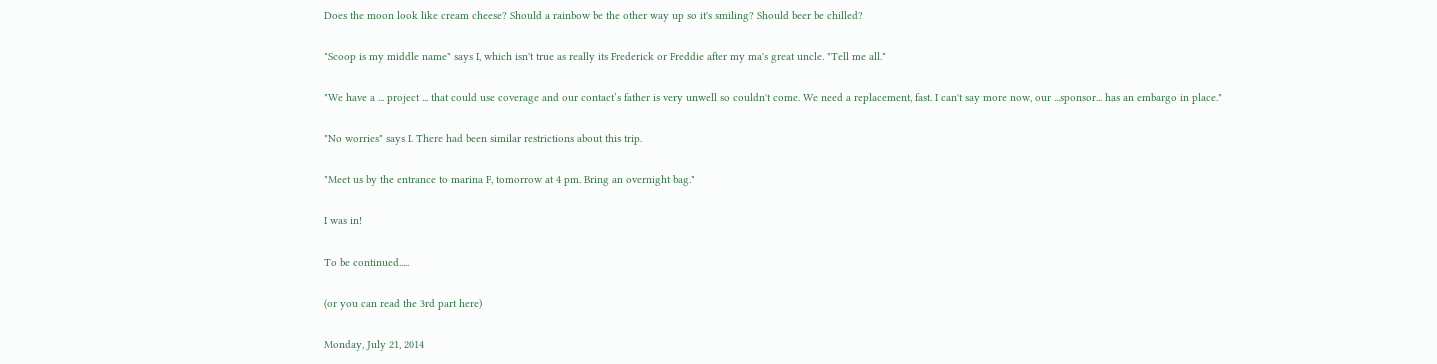Does the moon look like cream cheese? Should a rainbow be the other way up so it's smiling? Should beer be chilled?

"Scoop is my middle name" says I, which isn't true as really its Frederick or Freddie after my ma's great uncle. "Tell me all."

"We have a ... project ... that could use coverage and our contact’s father is very unwell so couldn't come. We need a replacement, fast. I can't say more now, our ...sponsor... has an embargo in place."

"No worries" says I. There had been similar restrictions about this trip.

"Meet us by the entrance to marina F, tomorrow at 4 pm. Bring an overnight bag."

I was in!

To be continued.....

(or you can read the 3rd part here)

Monday, July 21, 2014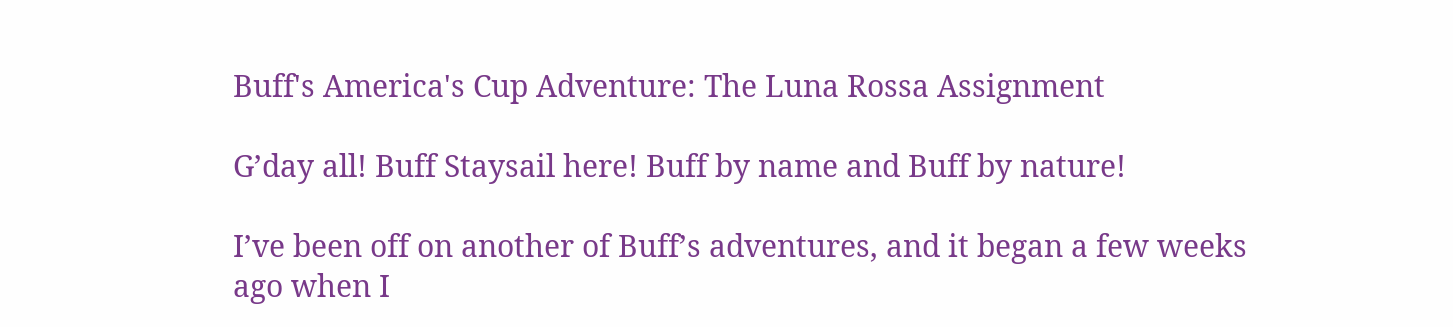Buff's America's Cup Adventure: The Luna Rossa Assignment

G’day all! Buff Staysail here! Buff by name and Buff by nature!

I’ve been off on another of Buff’s adventures, and it began a few weeks ago when I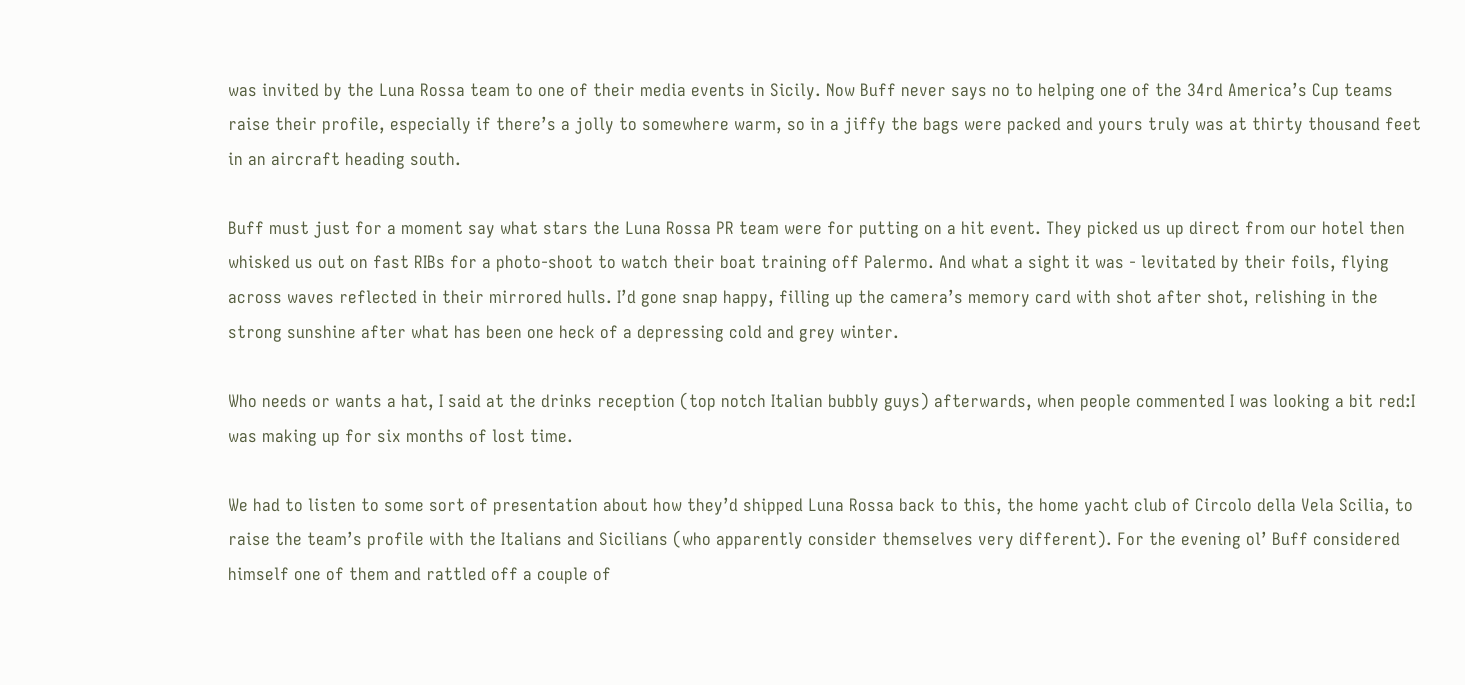was invited by the Luna Rossa team to one of their media events in Sicily. Now Buff never says no to helping one of the 34rd America’s Cup teams raise their profile, especially if there’s a jolly to somewhere warm, so in a jiffy the bags were packed and yours truly was at thirty thousand feet in an aircraft heading south.

Buff must just for a moment say what stars the Luna Rossa PR team were for putting on a hit event. They picked us up direct from our hotel then whisked us out on fast RIBs for a photo-shoot to watch their boat training off Palermo. And what a sight it was - levitated by their foils, flying across waves reflected in their mirrored hulls. I’d gone snap happy, filling up the camera’s memory card with shot after shot, relishing in the strong sunshine after what has been one heck of a depressing cold and grey winter.

Who needs or wants a hat, I said at the drinks reception (top notch Italian bubbly guys) afterwards, when people commented I was looking a bit red:I was making up for six months of lost time.

We had to listen to some sort of presentation about how they’d shipped Luna Rossa back to this, the home yacht club of Circolo della Vela Scilia, to raise the team’s profile with the Italians and Sicilians (who apparently consider themselves very different). For the evening ol’ Buff considered himself one of them and rattled off a couple of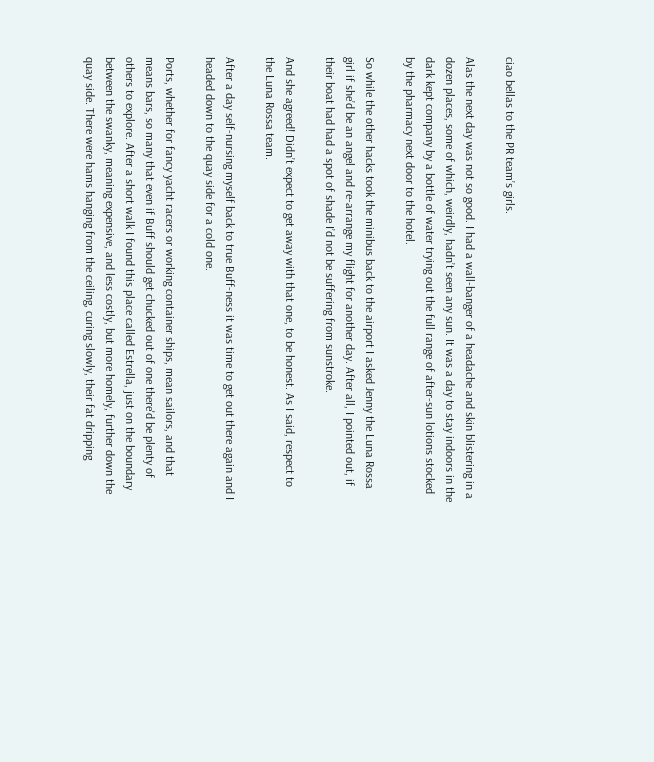ciao bellas to the PR team’s girls.

Alas the next day was not so good. I had a wall-banger of a headache and skin blistering in a dozen places, some of which, weirdly, hadn’t seen any sun. It was a day to stay indoors in the dark kept company by a bottle of water trying out the full range of after-sun lotions stocked by the pharmacy next door to the hotel.

So while the other hacks took the minibus back to the airport I asked Jenny the Luna Rossa girl if she’d be an angel and re-arrange my flight for another day. After all, I pointed out, if their boat had had a spot of shade I’d not be suffering from sunstroke.

And she agreed! Didn’t expect to get away with that one, to be honest. As I said, respect to the Luna Rossa team.

After a day self-nursing myself back to true Buff-ness it was time to get out there again and I headed down to the quay side for a cold one.

Ports, whether for fancy yacht racers or working container ships, mean sailors, and that means bars, so many that even if Buff should get chucked out of one there'd be plenty of others to explore. After a short walk I found this place called Estrella, just on the boundary between the swanky, meaning expensive, and less costly, but more homely, further down the quay side. There were hams hanging from the ceiling, curing slowly, their fat dripping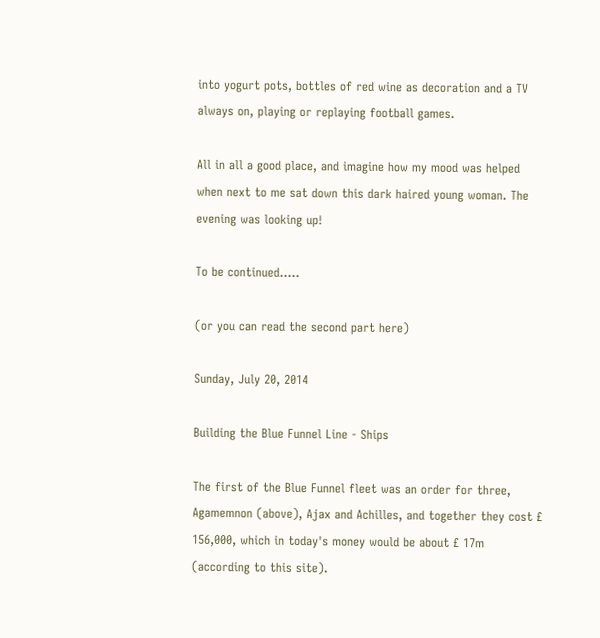into yogurt pots, bottles of red wine as decoration and a TV always on, playing or replaying football games.

All in all a good place, and imagine how my mood was helped when next to me sat down this dark haired young woman. The evening was looking up!

To be continued.....

(or you can read the second part here)

Sunday, July 20, 2014

Building the Blue Funnel Line - Ships

The first of the Blue Funnel fleet was an order for three, Agamemnon (above), Ajax and Achilles, and together they cost £ 156,000, which in today's money would be about £ 17m (according to this site).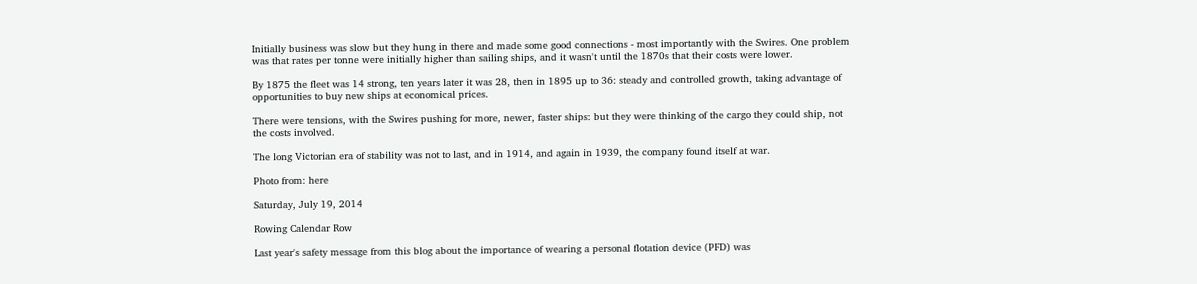Initially business was slow but they hung in there and made some good connections - most importantly with the Swires. One problem was that rates per tonne were initially higher than sailing ships, and it wasn't until the 1870s that their costs were lower.

By 1875 the fleet was 14 strong, ten years later it was 28, then in 1895 up to 36: steady and controlled growth, taking advantage of opportunities to buy new ships at economical prices.

There were tensions, with the Swires pushing for more, newer, faster ships: but they were thinking of the cargo they could ship, not the costs involved.

The long Victorian era of stability was not to last, and in 1914, and again in 1939, the company found itself at war.

Photo from: here

Saturday, July 19, 2014

Rowing Calendar Row

Last year's safety message from this blog about the importance of wearing a personal flotation device (PFD) was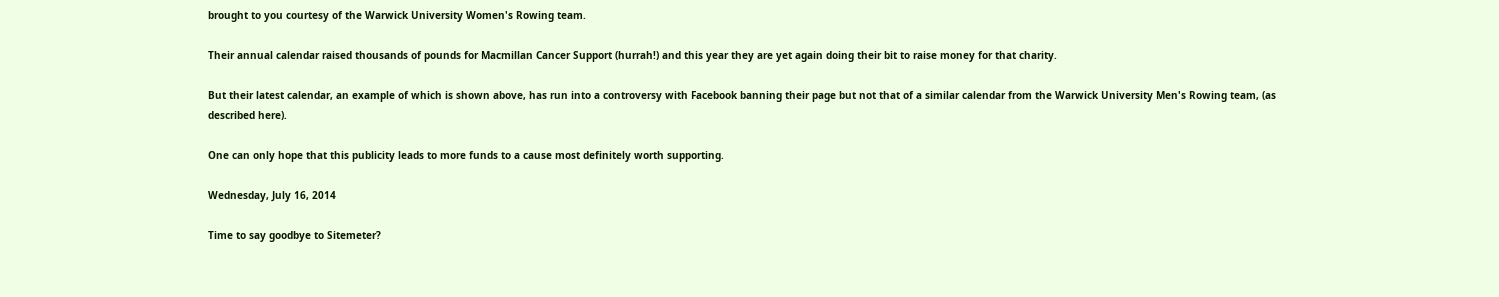brought to you courtesy of the Warwick University Women's Rowing team.

Their annual calendar raised thousands of pounds for Macmillan Cancer Support (hurrah!) and this year they are yet again doing their bit to raise money for that charity.

But their latest calendar, an example of which is shown above, has run into a controversy with Facebook banning their page but not that of a similar calendar from the Warwick University Men's Rowing team, (as described here).

One can only hope that this publicity leads to more funds to a cause most definitely worth supporting.

Wednesday, July 16, 2014

Time to say goodbye to Sitemeter?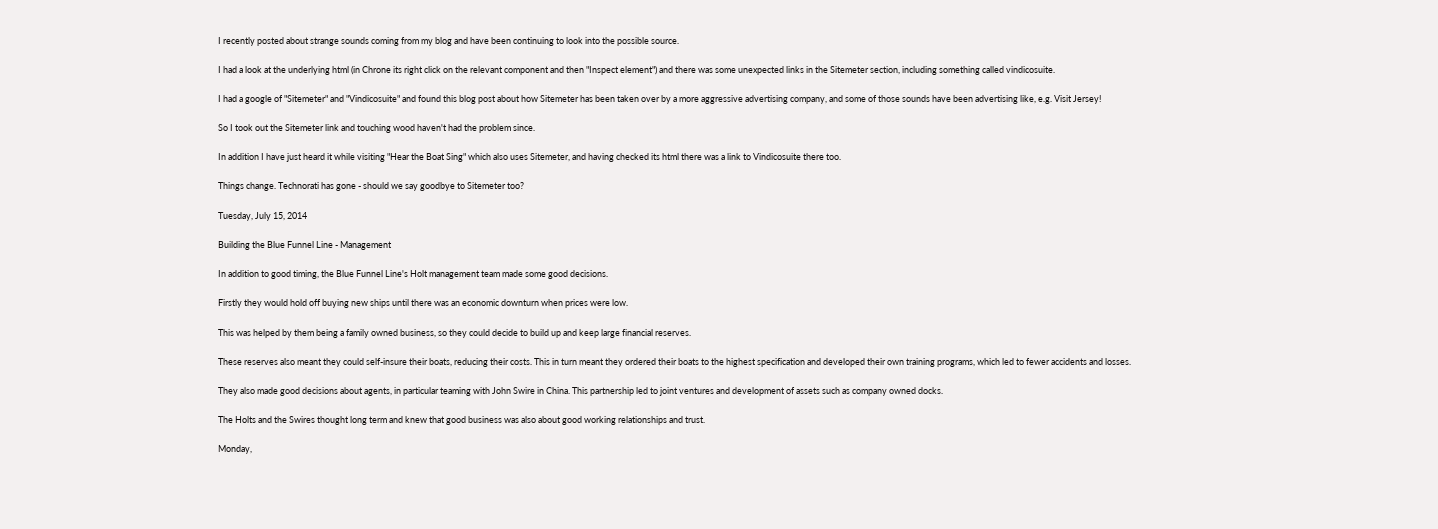I recently posted about strange sounds coming from my blog and have been continuing to look into the possible source.

I had a look at the underlying html (in Chrone its right click on the relevant component and then "Inspect element") and there was some unexpected links in the Sitemeter section, including something called vindicosuite.

I had a google of "Sitemeter" and "Vindicosuite" and found this blog post about how Sitemeter has been taken over by a more aggressive advertising company, and some of those sounds have been advertising like, e.g. Visit Jersey!

So I took out the Sitemeter link and touching wood haven't had the problem since.

In addition I have just heard it while visiting "Hear the Boat Sing" which also uses Sitemeter, and having checked its html there was a link to Vindicosuite there too.

Things change. Technorati has gone - should we say goodbye to Sitemeter too?

Tuesday, July 15, 2014

Building the Blue Funnel Line - Management

In addition to good timing, the Blue Funnel Line's Holt management team made some good decisions.

Firstly they would hold off buying new ships until there was an economic downturn when prices were low.

This was helped by them being a family owned business, so they could decide to build up and keep large financial reserves.

These reserves also meant they could self-insure their boats, reducing their costs. This in turn meant they ordered their boats to the highest specification and developed their own training programs, which led to fewer accidents and losses.

They also made good decisions about agents, in particular teaming with John Swire in China. This partnership led to joint ventures and development of assets such as company owned docks.

The Holts and the Swires thought long term and knew that good business was also about good working relationships and trust.

Monday,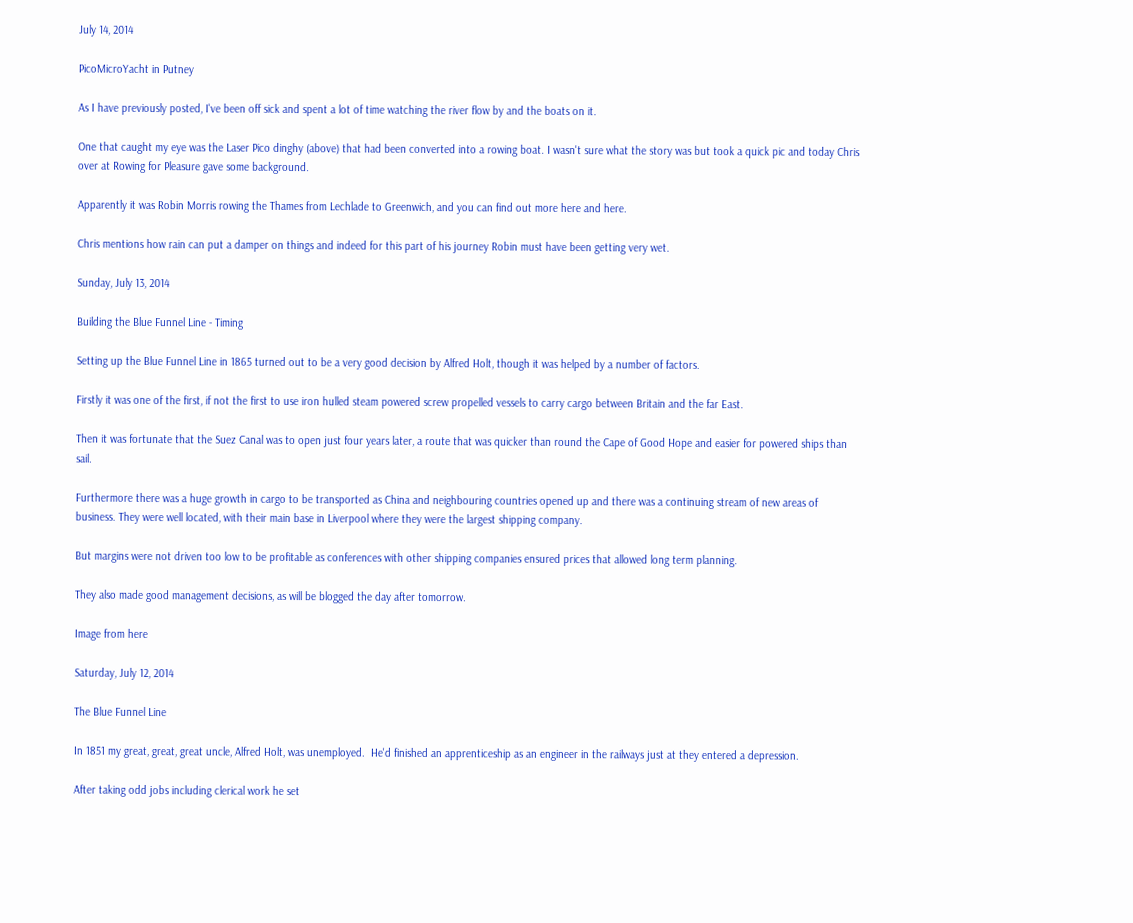July 14, 2014

PicoMicroYacht in Putney

As I have previously posted, I've been off sick and spent a lot of time watching the river flow by and the boats on it.

One that caught my eye was the Laser Pico dinghy (above) that had been converted into a rowing boat. I wasn't sure what the story was but took a quick pic and today Chris over at Rowing for Pleasure gave some background.

Apparently it was Robin Morris rowing the Thames from Lechlade to Greenwich, and you can find out more here and here.

Chris mentions how rain can put a damper on things and indeed for this part of his journey Robin must have been getting very wet.

Sunday, July 13, 2014

Building the Blue Funnel Line - Timing

Setting up the Blue Funnel Line in 1865 turned out to be a very good decision by Alfred Holt, though it was helped by a number of factors.

Firstly it was one of the first, if not the first to use iron hulled steam powered screw propelled vessels to carry cargo between Britain and the far East.

Then it was fortunate that the Suez Canal was to open just four years later, a route that was quicker than round the Cape of Good Hope and easier for powered ships than sail.

Furthermore there was a huge growth in cargo to be transported as China and neighbouring countries opened up and there was a continuing stream of new areas of business. They were well located, with their main base in Liverpool where they were the largest shipping company.

But margins were not driven too low to be profitable as conferences with other shipping companies ensured prices that allowed long term planning.

They also made good management decisions, as will be blogged the day after tomorrow.

Image from here

Saturday, July 12, 2014

The Blue Funnel Line

In 1851 my great, great, great uncle, Alfred Holt, was unemployed.  He'd finished an apprenticeship as an engineer in the railways just at they entered a depression.

After taking odd jobs including clerical work he set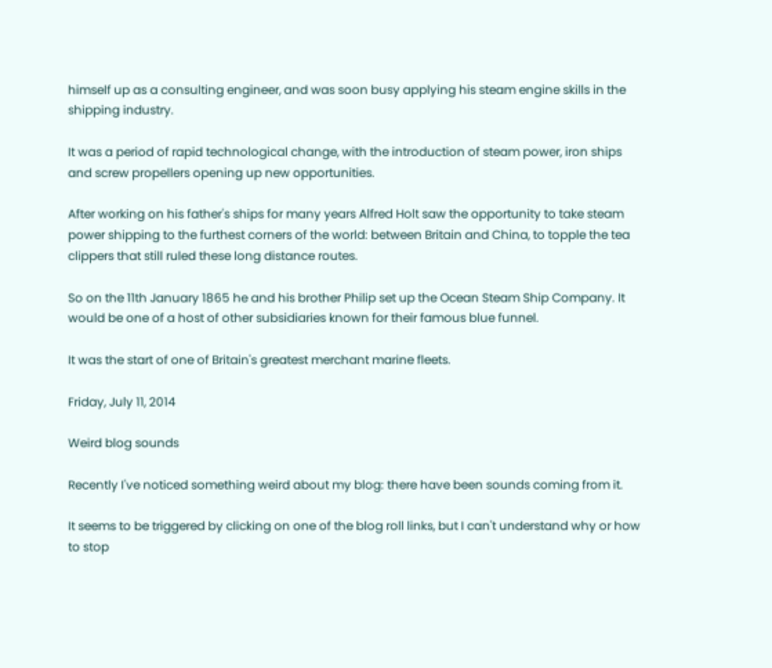himself up as a consulting engineer, and was soon busy applying his steam engine skills in the shipping industry.

It was a period of rapid technological change, with the introduction of steam power, iron ships and screw propellers opening up new opportunities.

After working on his father's ships for many years Alfred Holt saw the opportunity to take steam power shipping to the furthest corners of the world: between Britain and China, to topple the tea clippers that still ruled these long distance routes.

So on the 11th January 1865 he and his brother Philip set up the Ocean Steam Ship Company. It would be one of a host of other subsidiaries known for their famous blue funnel.

It was the start of one of Britain's greatest merchant marine fleets.

Friday, July 11, 2014

Weird blog sounds

Recently I've noticed something weird about my blog: there have been sounds coming from it.

It seems to be triggered by clicking on one of the blog roll links, but I can't understand why or how to stop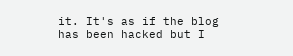it. It's as if the blog has been hacked but I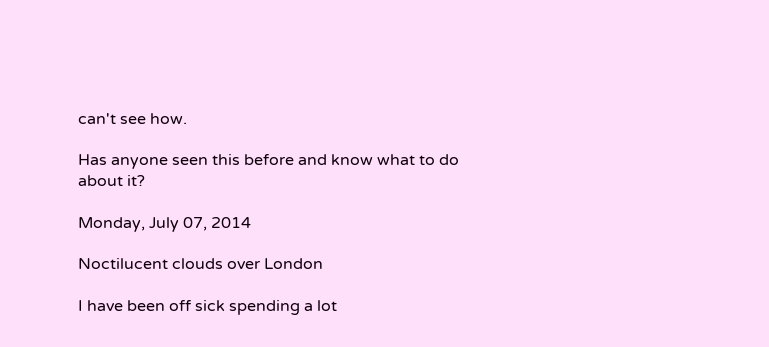can't see how.

Has anyone seen this before and know what to do about it?

Monday, July 07, 2014

Noctilucent clouds over London

I have been off sick spending a lot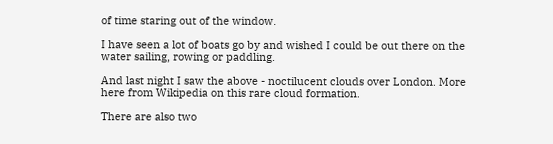of time staring out of the window.

I have seen a lot of boats go by and wished I could be out there on the water sailing, rowing or paddling.

And last night I saw the above - noctilucent clouds over London. More here from Wikipedia on this rare cloud formation.

There are also two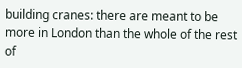building cranes: there are meant to be more in London than the whole of the rest of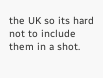the UK so its hard not to include them in a shot.